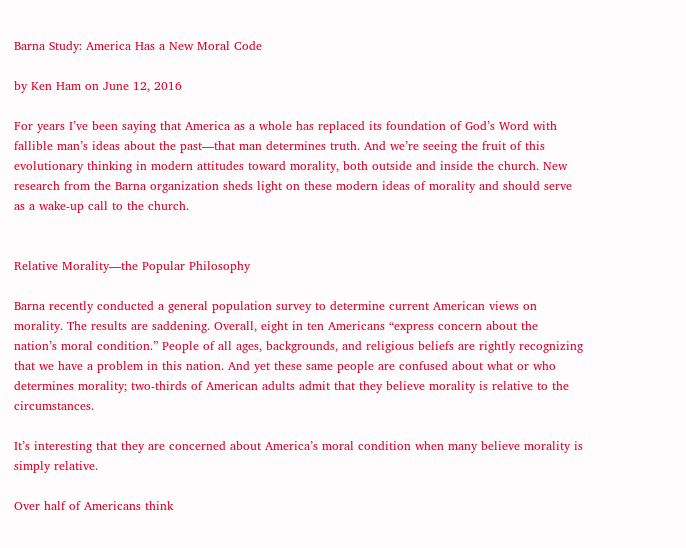Barna Study: America Has a New Moral Code

by Ken Ham on June 12, 2016

For years I’ve been saying that America as a whole has replaced its foundation of God’s Word with fallible man’s ideas about the past—that man determines truth. And we’re seeing the fruit of this evolutionary thinking in modern attitudes toward morality, both outside and inside the church. New research from the Barna organization sheds light on these modern ideas of morality and should serve as a wake-up call to the church.


Relative Morality—the Popular Philosophy

Barna recently conducted a general population survey to determine current American views on morality. The results are saddening. Overall, eight in ten Americans “express concern about the nation’s moral condition.” People of all ages, backgrounds, and religious beliefs are rightly recognizing that we have a problem in this nation. And yet these same people are confused about what or who determines morality; two-thirds of American adults admit that they believe morality is relative to the circumstances.

It’s interesting that they are concerned about America’s moral condition when many believe morality is simply relative.

Over half of Americans think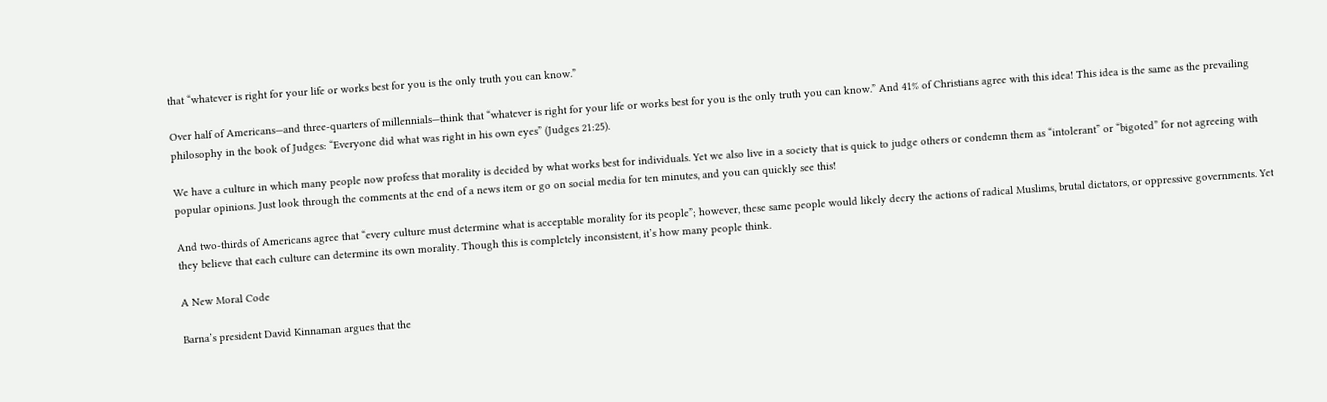that “whatever is right for your life or works best for you is the only truth you can know.”

Over half of Americans—and three-quarters of millennials—think that “whatever is right for your life or works best for you is the only truth you can know.” And 41% of Christians agree with this idea! This idea is the same as the prevailing philosophy in the book of Judges: “Everyone did what was right in his own eyes” (Judges 21:25).

We have a culture in which many people now profess that morality is decided by what works best for individuals. Yet we also live in a society that is quick to judge others or condemn them as “intolerant” or “bigoted” for not agreeing with popular opinions. Just look through the comments at the end of a news item or go on social media for ten minutes, and you can quickly see this!

And two-thirds of Americans agree that “every culture must determine what is acceptable morality for its people”; however, these same people would likely decry the actions of radical Muslims, brutal dictators, or oppressive governments. Yet they believe that each culture can determine its own morality. Though this is completely inconsistent, it’s how many people think.

A New Moral Code

Barna’s president David Kinnaman argues that the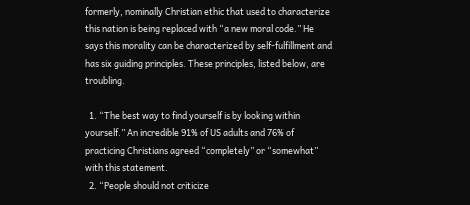formerly, nominally Christian ethic that used to characterize this nation is being replaced with “a new moral code.” He says this morality can be characterized by self-fulfillment and has six guiding principles. These principles, listed below, are troubling.

  1. “The best way to find yourself is by looking within yourself.” An incredible 91% of US adults and 76% of practicing Christians agreed “completely” or “somewhat” with this statement.
  2. “People should not criticize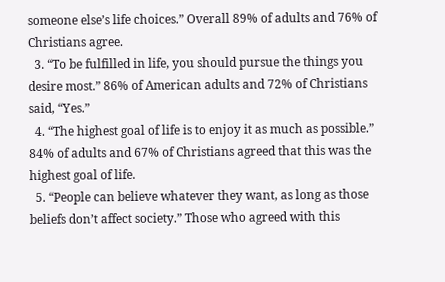someone else’s life choices.” Overall 89% of adults and 76% of Christians agree.
  3. “To be fulfilled in life, you should pursue the things you desire most.” 86% of American adults and 72% of Christians said, “Yes.”
  4. “The highest goal of life is to enjoy it as much as possible.” 84% of adults and 67% of Christians agreed that this was the highest goal of life.
  5. “People can believe whatever they want, as long as those beliefs don’t affect society.” Those who agreed with this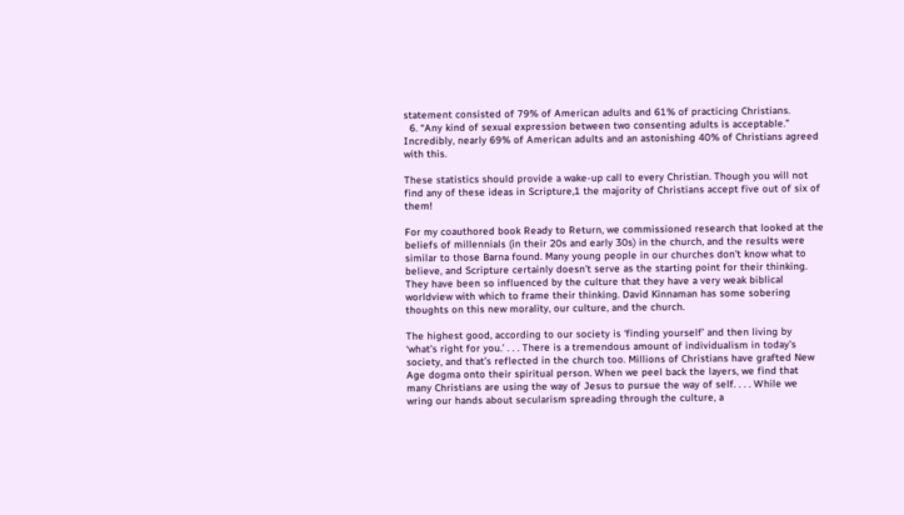statement consisted of 79% of American adults and 61% of practicing Christians.
  6. “Any kind of sexual expression between two consenting adults is acceptable.” Incredibly, nearly 69% of American adults and an astonishing 40% of Christians agreed with this.

These statistics should provide a wake-up call to every Christian. Though you will not find any of these ideas in Scripture,1 the majority of Christians accept five out of six of them!

For my coauthored book Ready to Return, we commissioned research that looked at the beliefs of millennials (in their 20s and early 30s) in the church, and the results were similar to those Barna found. Many young people in our churches don’t know what to believe, and Scripture certainly doesn’t serve as the starting point for their thinking. They have been so influenced by the culture that they have a very weak biblical worldview with which to frame their thinking. David Kinnaman has some sobering thoughts on this new morality, our culture, and the church.

The highest good, according to our society is ‘finding yourself’ and then living by ‘what’s right for you.’ . . . There is a tremendous amount of individualism in today’s society, and that’s reflected in the church too. Millions of Christians have grafted New Age dogma onto their spiritual person. When we peel back the layers, we find that many Christians are using the way of Jesus to pursue the way of self. . . . While we wring our hands about secularism spreading through the culture, a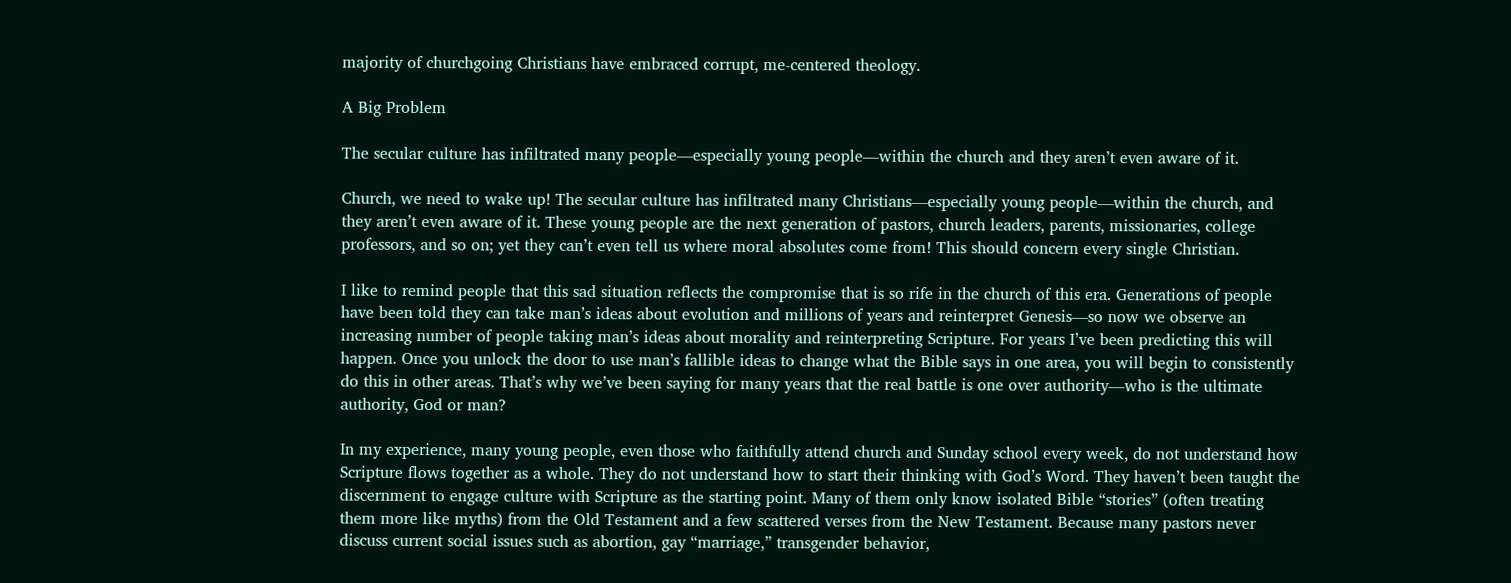majority of churchgoing Christians have embraced corrupt, me-centered theology.

A Big Problem

The secular culture has infiltrated many people—especially young people—within the church and they aren’t even aware of it.

Church, we need to wake up! The secular culture has infiltrated many Christians—especially young people—within the church, and they aren’t even aware of it. These young people are the next generation of pastors, church leaders, parents, missionaries, college professors, and so on; yet they can’t even tell us where moral absolutes come from! This should concern every single Christian.

I like to remind people that this sad situation reflects the compromise that is so rife in the church of this era. Generations of people have been told they can take man’s ideas about evolution and millions of years and reinterpret Genesis—so now we observe an increasing number of people taking man’s ideas about morality and reinterpreting Scripture. For years I’ve been predicting this will happen. Once you unlock the door to use man’s fallible ideas to change what the Bible says in one area, you will begin to consistently do this in other areas. That’s why we’ve been saying for many years that the real battle is one over authority—who is the ultimate authority, God or man?

In my experience, many young people, even those who faithfully attend church and Sunday school every week, do not understand how Scripture flows together as a whole. They do not understand how to start their thinking with God’s Word. They haven’t been taught the discernment to engage culture with Scripture as the starting point. Many of them only know isolated Bible “stories” (often treating them more like myths) from the Old Testament and a few scattered verses from the New Testament. Because many pastors never discuss current social issues such as abortion, gay “marriage,” transgender behavior,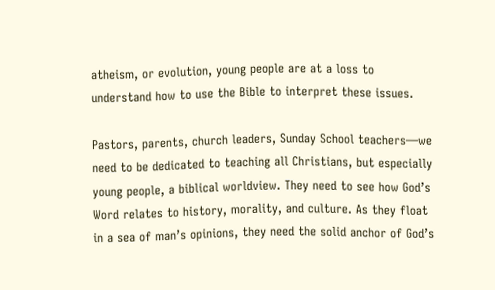atheism, or evolution, young people are at a loss to understand how to use the Bible to interpret these issues.

Pastors, parents, church leaders, Sunday School teachers—we need to be dedicated to teaching all Christians, but especially young people, a biblical worldview. They need to see how God’s Word relates to history, morality, and culture. As they float in a sea of man’s opinions, they need the solid anchor of God’s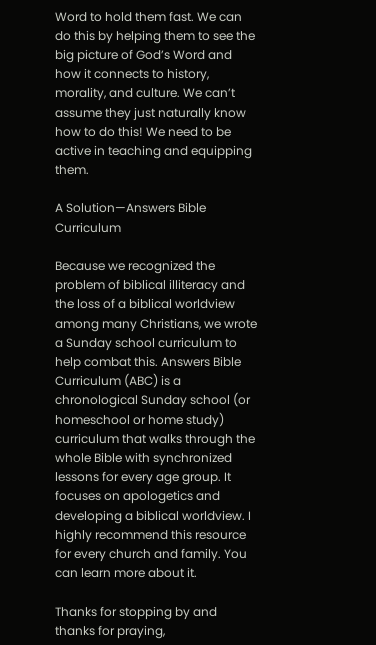Word to hold them fast. We can do this by helping them to see the big picture of God’s Word and how it connects to history, morality, and culture. We can’t assume they just naturally know how to do this! We need to be active in teaching and equipping them.

A Solution—Answers Bible Curriculum

Because we recognized the problem of biblical illiteracy and the loss of a biblical worldview among many Christians, we wrote a Sunday school curriculum to help combat this. Answers Bible Curriculum (ABC) is a chronological Sunday school (or homeschool or home study) curriculum that walks through the whole Bible with synchronized lessons for every age group. It focuses on apologetics and developing a biblical worldview. I highly recommend this resource for every church and family. You can learn more about it.

Thanks for stopping by and thanks for praying,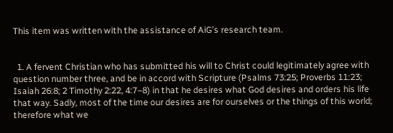This item was written with the assistance of AiG’s research team.


  1. A fervent Christian who has submitted his will to Christ could legitimately agree with question number three, and be in accord with Scripture (Psalms 73:25; Proverbs 11:23; Isaiah 26:8; 2 Timothy 2:22, 4:7–8) in that he desires what God desires and orders his life that way. Sadly, most of the time our desires are for ourselves or the things of this world; therefore what we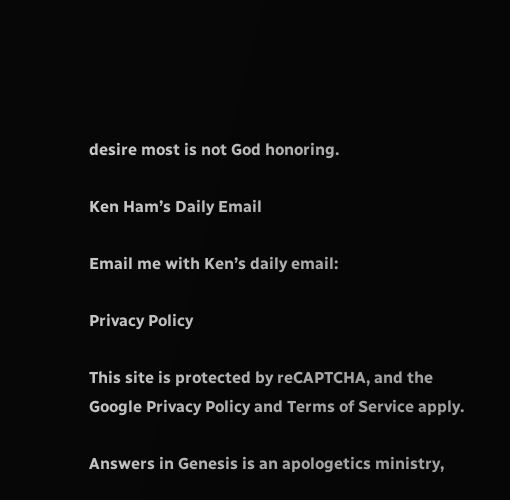desire most is not God honoring.

Ken Ham’s Daily Email

Email me with Ken’s daily email:

Privacy Policy

This site is protected by reCAPTCHA, and the Google Privacy Policy and Terms of Service apply.

Answers in Genesis is an apologetics ministry,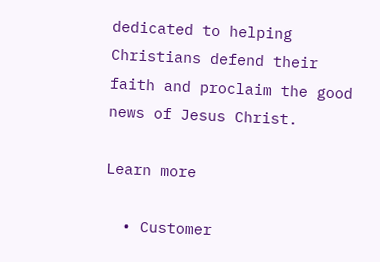dedicated to helping Christians defend their faith and proclaim the good news of Jesus Christ.

Learn more

  • Customer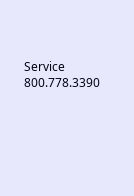Service 800.778.3390